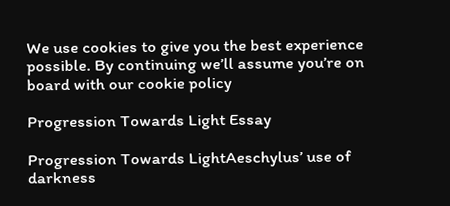We use cookies to give you the best experience possible. By continuing we’ll assume you’re on board with our cookie policy

Progression Towards Light Essay

Progression Towards LightAeschylus’ use of darkness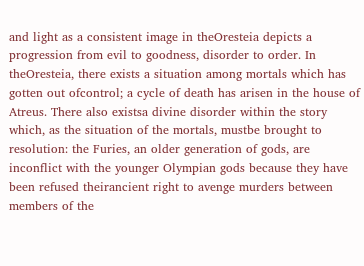and light as a consistent image in theOresteia depicts a progression from evil to goodness, disorder to order. In theOresteia, there exists a situation among mortals which has gotten out ofcontrol; a cycle of death has arisen in the house of Atreus. There also existsa divine disorder within the story which, as the situation of the mortals, mustbe brought to resolution: the Furies, an older generation of gods, are inconflict with the younger Olympian gods because they have been refused theirancient right to avenge murders between members of the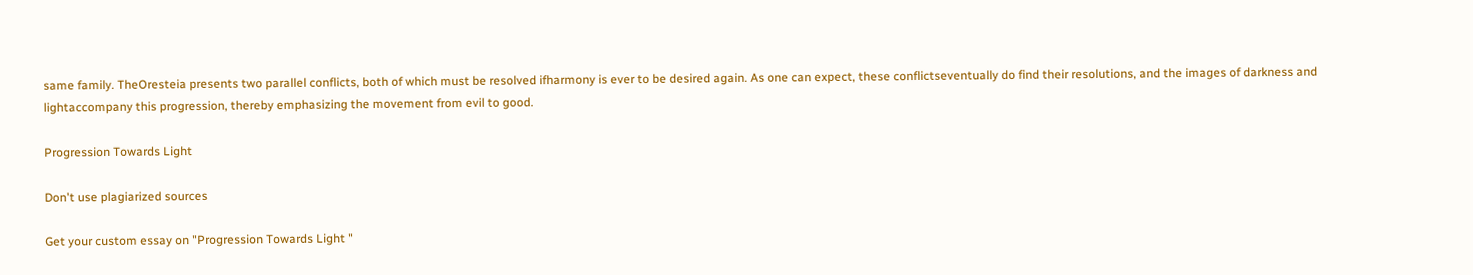same family. TheOresteia presents two parallel conflicts, both of which must be resolved ifharmony is ever to be desired again. As one can expect, these conflictseventually do find their resolutions, and the images of darkness and lightaccompany this progression, thereby emphasizing the movement from evil to good.

Progression Towards Light

Don't use plagiarized sources

Get your custom essay on "Progression Towards Light "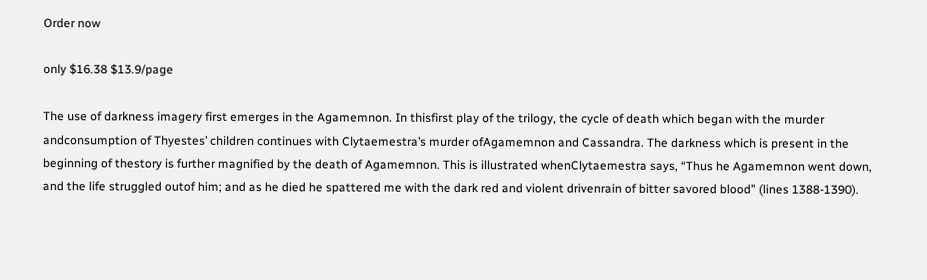Order now

only $16.38 $13.9/page

The use of darkness imagery first emerges in the Agamemnon. In thisfirst play of the trilogy, the cycle of death which began with the murder andconsumption of Thyestes’ children continues with Clytaemestra’s murder ofAgamemnon and Cassandra. The darkness which is present in the beginning of thestory is further magnified by the death of Agamemnon. This is illustrated whenClytaemestra says, “Thus he Agamemnon went down, and the life struggled outof him; and as he died he spattered me with the dark red and violent drivenrain of bitter savored blood” (lines 1388-1390).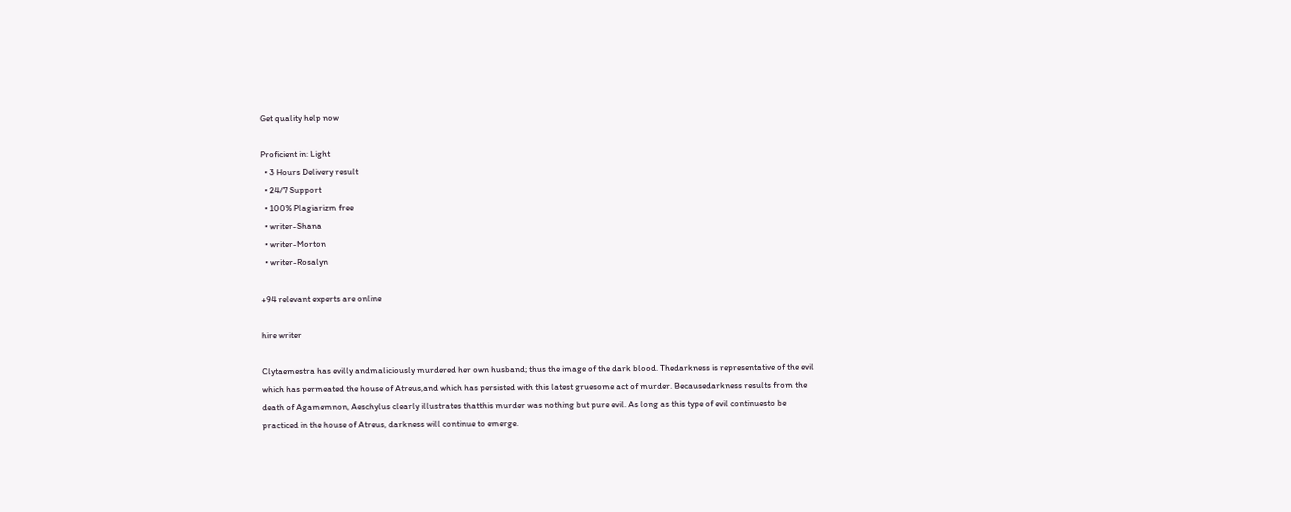Get quality help now

Proficient in: Light
  • 3 Hours Delivery result
  • 24/7 Support
  • 100% Plagiarizm free
  • writer-Shana
  • writer-Morton
  • writer-Rosalyn

+94 relevant experts are online

hire writer

Clytaemestra has evilly andmaliciously murdered her own husband; thus the image of the dark blood. Thedarkness is representative of the evil which has permeated the house of Atreus,and which has persisted with this latest gruesome act of murder. Becausedarkness results from the death of Agamemnon, Aeschylus clearly illustrates thatthis murder was nothing but pure evil. As long as this type of evil continuesto be practiced in the house of Atreus, darkness will continue to emerge.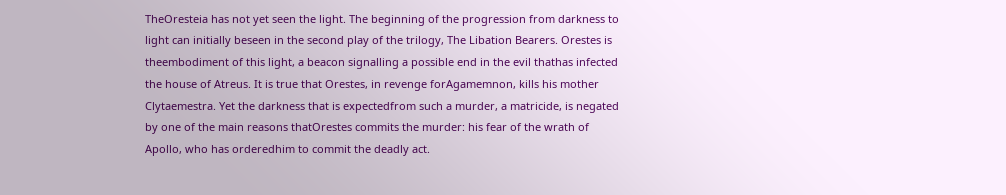TheOresteia has not yet seen the light. The beginning of the progression from darkness to light can initially beseen in the second play of the trilogy, The Libation Bearers. Orestes is theembodiment of this light, a beacon signalling a possible end in the evil thathas infected the house of Atreus. It is true that Orestes, in revenge forAgamemnon, kills his mother Clytaemestra. Yet the darkness that is expectedfrom such a murder, a matricide, is negated by one of the main reasons thatOrestes commits the murder: his fear of the wrath of Apollo, who has orderedhim to commit the deadly act.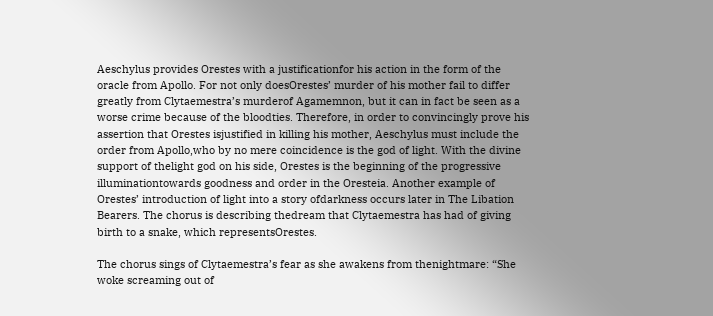Aeschylus provides Orestes with a justificationfor his action in the form of the oracle from Apollo. For not only doesOrestes’ murder of his mother fail to differ greatly from Clytaemestra’s murderof Agamemnon, but it can in fact be seen as a worse crime because of the bloodties. Therefore, in order to convincingly prove his assertion that Orestes isjustified in killing his mother, Aeschylus must include the order from Apollo,who by no mere coincidence is the god of light. With the divine support of thelight god on his side, Orestes is the beginning of the progressive illuminationtowards goodness and order in the Oresteia. Another example of Orestes’ introduction of light into a story ofdarkness occurs later in The Libation Bearers. The chorus is describing thedream that Clytaemestra has had of giving birth to a snake, which representsOrestes.

The chorus sings of Clytaemestra’s fear as she awakens from thenightmare: “She woke screaming out of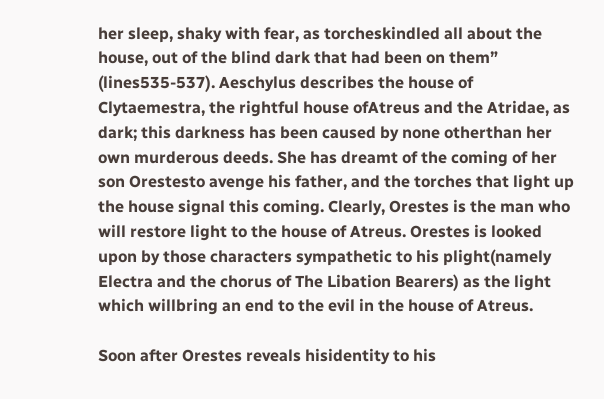her sleep, shaky with fear, as torcheskindled all about the house, out of the blind dark that had been on them” (lines535-537). Aeschylus describes the house of Clytaemestra, the rightful house ofAtreus and the Atridae, as dark; this darkness has been caused by none otherthan her own murderous deeds. She has dreamt of the coming of her son Orestesto avenge his father, and the torches that light up the house signal this coming. Clearly, Orestes is the man who will restore light to the house of Atreus. Orestes is looked upon by those characters sympathetic to his plight(namely Electra and the chorus of The Libation Bearers) as the light which willbring an end to the evil in the house of Atreus.

Soon after Orestes reveals hisidentity to his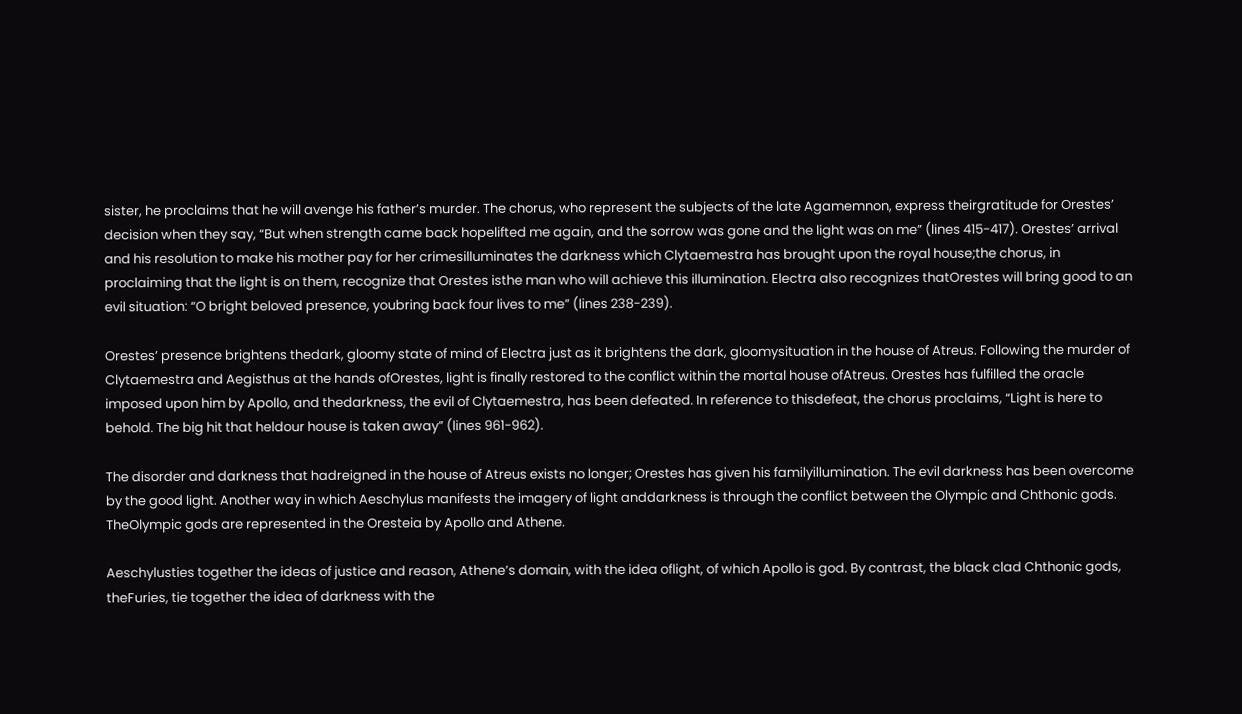sister, he proclaims that he will avenge his father’s murder. The chorus, who represent the subjects of the late Agamemnon, express theirgratitude for Orestes’ decision when they say, “But when strength came back hopelifted me again, and the sorrow was gone and the light was on me” (lines 415-417). Orestes’ arrival and his resolution to make his mother pay for her crimesilluminates the darkness which Clytaemestra has brought upon the royal house;the chorus, in proclaiming that the light is on them, recognize that Orestes isthe man who will achieve this illumination. Electra also recognizes thatOrestes will bring good to an evil situation: “O bright beloved presence, youbring back four lives to me” (lines 238-239).

Orestes’ presence brightens thedark, gloomy state of mind of Electra just as it brightens the dark, gloomysituation in the house of Atreus. Following the murder of Clytaemestra and Aegisthus at the hands ofOrestes, light is finally restored to the conflict within the mortal house ofAtreus. Orestes has fulfilled the oracle imposed upon him by Apollo, and thedarkness, the evil of Clytaemestra, has been defeated. In reference to thisdefeat, the chorus proclaims, “Light is here to behold. The big hit that heldour house is taken away” (lines 961-962).

The disorder and darkness that hadreigned in the house of Atreus exists no longer; Orestes has given his familyillumination. The evil darkness has been overcome by the good light. Another way in which Aeschylus manifests the imagery of light anddarkness is through the conflict between the Olympic and Chthonic gods. TheOlympic gods are represented in the Oresteia by Apollo and Athene.

Aeschylusties together the ideas of justice and reason, Athene’s domain, with the idea oflight, of which Apollo is god. By contrast, the black clad Chthonic gods, theFuries, tie together the idea of darkness with the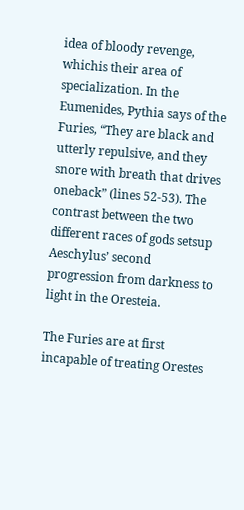idea of bloody revenge, whichis their area of specialization. In the Eumenides, Pythia says of the Furies, “They are black and utterly repulsive, and they snore with breath that drives oneback” (lines 52-53). The contrast between the two different races of gods setsup Aeschylus’ second progression from darkness to light in the Oresteia.

The Furies are at first incapable of treating Orestes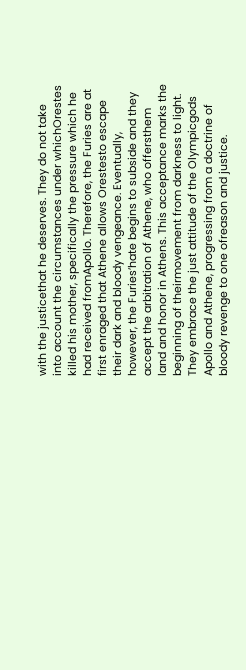with the justicethat he deserves. They do not take into account the circumstances under whichOrestes killed his mother, specifically the pressure which he had received fromApollo. Therefore, the Furies are at first enraged that Athene allows Orestesto escape their dark and bloody vengeance. Eventually, however, the Furies’hate begins to subside and they accept the arbitration of Athene, who offersthem land and honor in Athens. This acceptance marks the beginning of theirmovement from darkness to light. They embrace the just attitude of the Olympicgods Apollo and Athene, progressing from a doctrine of bloody revenge to one ofreason and justice.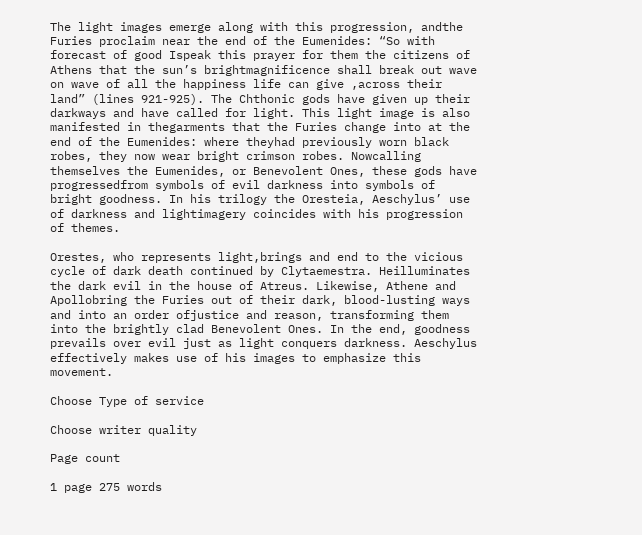The light images emerge along with this progression, andthe Furies proclaim near the end of the Eumenides: “So with forecast of good Ispeak this prayer for them the citizens of Athens that the sun’s brightmagnificence shall break out wave on wave of all the happiness life can give ,across their land” (lines 921-925). The Chthonic gods have given up their darkways and have called for light. This light image is also manifested in thegarments that the Furies change into at the end of the Eumenides: where theyhad previously worn black robes, they now wear bright crimson robes. Nowcalling themselves the Eumenides, or Benevolent Ones, these gods have progressedfrom symbols of evil darkness into symbols of bright goodness. In his trilogy the Oresteia, Aeschylus’ use of darkness and lightimagery coincides with his progression of themes.

Orestes, who represents light,brings and end to the vicious cycle of dark death continued by Clytaemestra. Heilluminates the dark evil in the house of Atreus. Likewise, Athene and Apollobring the Furies out of their dark, blood-lusting ways and into an order ofjustice and reason, transforming them into the brightly clad Benevolent Ones. In the end, goodness prevails over evil just as light conquers darkness. Aeschylus effectively makes use of his images to emphasize this movement.

Choose Type of service

Choose writer quality

Page count

1 page 275 words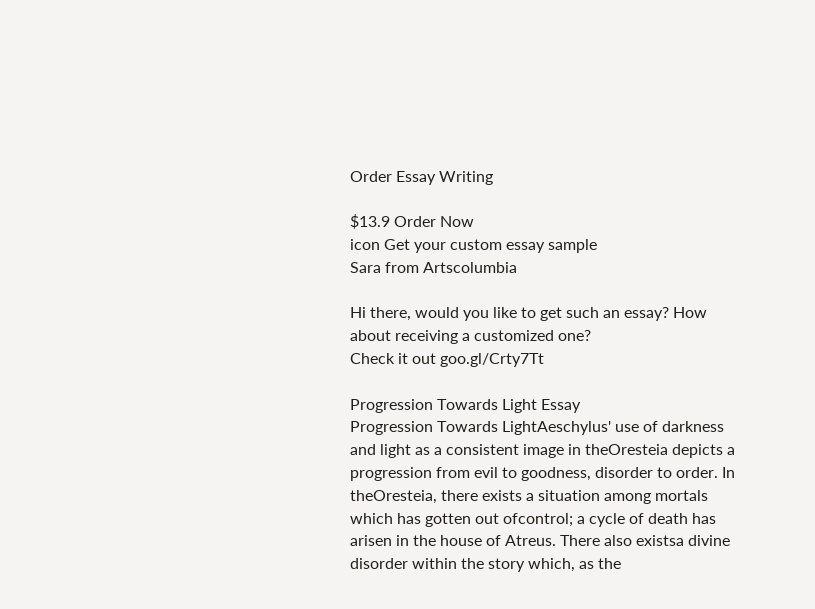Order Essay Writing

$13.9 Order Now
icon Get your custom essay sample
Sara from Artscolumbia

Hi there, would you like to get such an essay? How about receiving a customized one?
Check it out goo.gl/Crty7Tt

Progression Towards Light Essay
Progression Towards LightAeschylus' use of darkness and light as a consistent image in theOresteia depicts a progression from evil to goodness, disorder to order. In theOresteia, there exists a situation among mortals which has gotten out ofcontrol; a cycle of death has arisen in the house of Atreus. There also existsa divine disorder within the story which, as the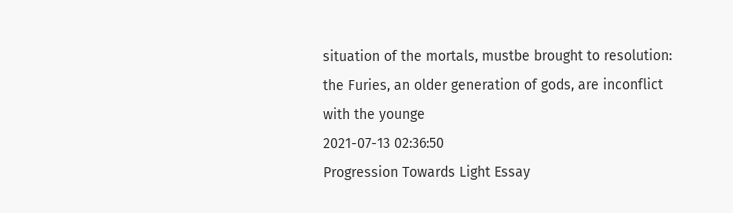situation of the mortals, mustbe brought to resolution: the Furies, an older generation of gods, are inconflict with the younge
2021-07-13 02:36:50
Progression Towards Light Essay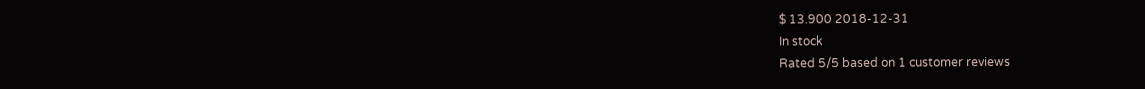$ 13.900 2018-12-31
In stock
Rated 5/5 based on 1 customer reviews